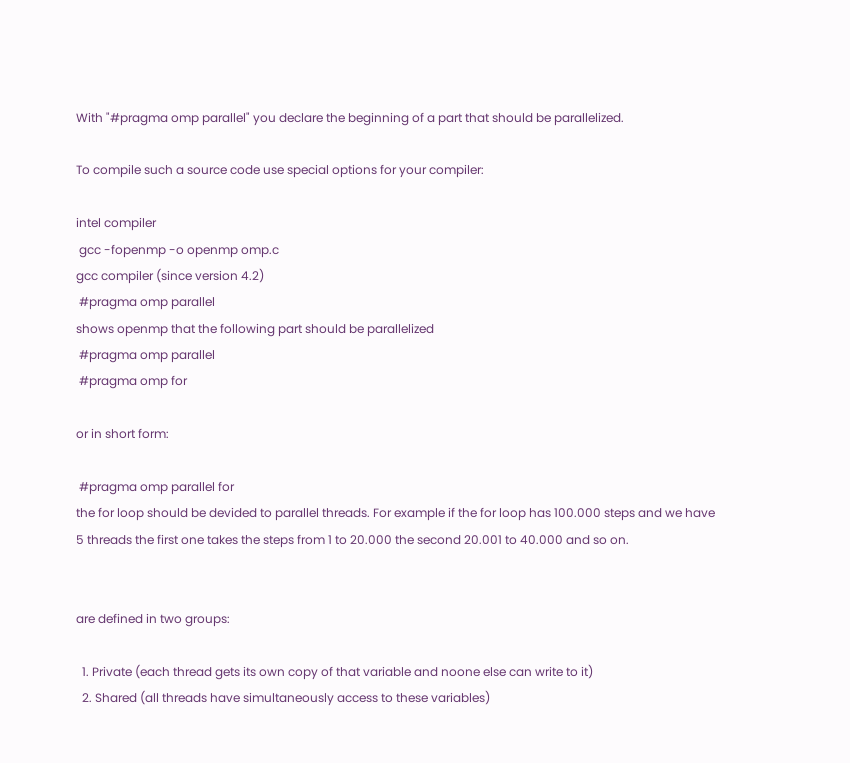With "#pragma omp parallel" you declare the beginning of a part that should be parallelized.

To compile such a source code use special options for your compiler:

intel compiler
 gcc -fopenmp -o openmp omp.c
gcc compiler (since version 4.2)
 #pragma omp parallel
shows openmp that the following part should be parallelized
 #pragma omp parallel
 #pragma omp for

or in short form:

 #pragma omp parallel for
the for loop should be devided to parallel threads. For example if the for loop has 100.000 steps and we have 5 threads the first one takes the steps from 1 to 20.000 the second 20.001 to 40.000 and so on.


are defined in two groups:

  1. Private (each thread gets its own copy of that variable and noone else can write to it)
  2. Shared (all threads have simultaneously access to these variables)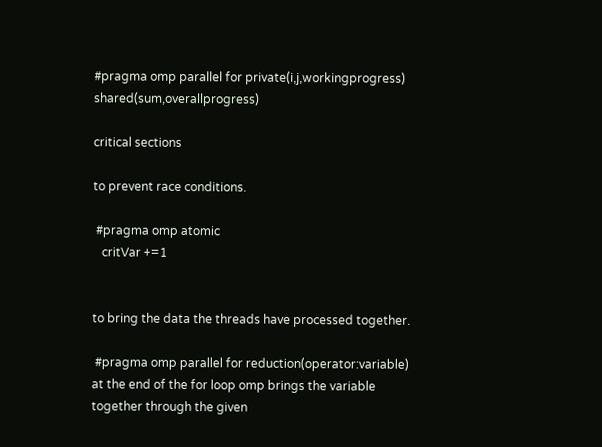#pragma omp parallel for private(i,j,workingprogress) shared(sum,overallprogress)

critical sections

to prevent race conditions.

 #pragma omp atomic
   critVar +=1


to bring the data the threads have processed together.

 #pragma omp parallel for reduction(operator:variable)
at the end of the for loop omp brings the variable together through the given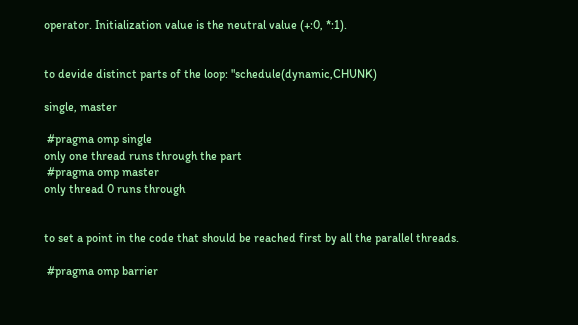operator. Initialization value is the neutral value (+:0, *:1).


to devide distinct parts of the loop: "schedule(dynamic,CHUNK)

single, master

 #pragma omp single
only one thread runs through the part
 #pragma omp master
only thread 0 runs through


to set a point in the code that should be reached first by all the parallel threads.

 #pragma omp barrier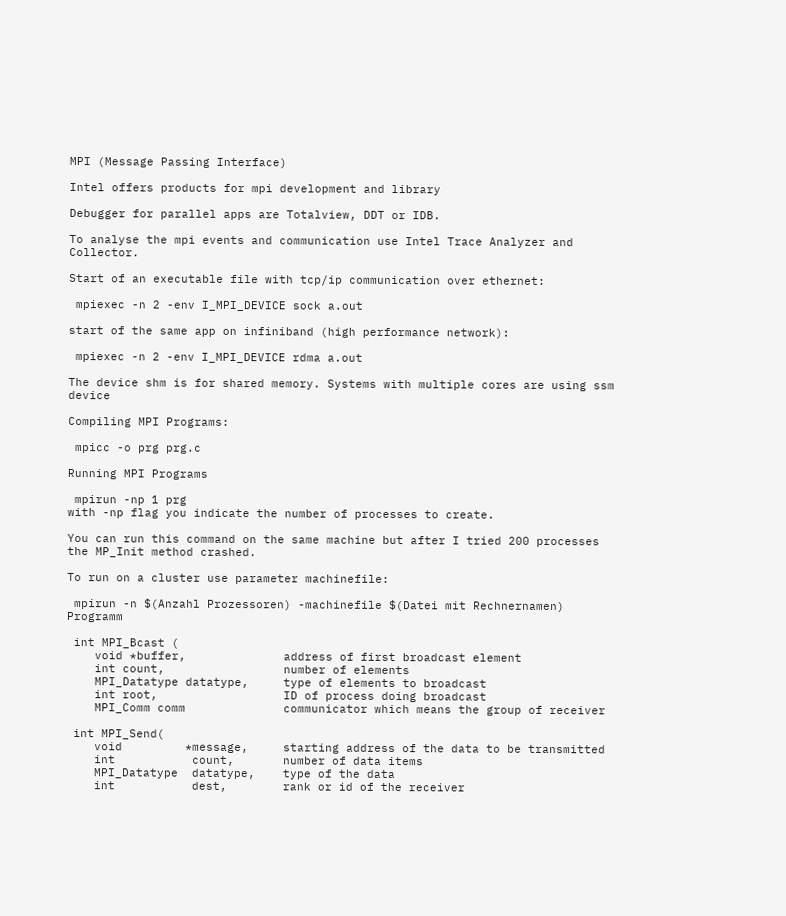MPI (Message Passing Interface)

Intel offers products for mpi development and library

Debugger for parallel apps are Totalview, DDT or IDB.

To analyse the mpi events and communication use Intel Trace Analyzer and Collector.

Start of an executable file with tcp/ip communication over ethernet:

 mpiexec -n 2 -env I_MPI_DEVICE sock a.out

start of the same app on infiniband (high performance network):

 mpiexec -n 2 -env I_MPI_DEVICE rdma a.out

The device shm is for shared memory. Systems with multiple cores are using ssm device

Compiling MPI Programs:

 mpicc -o prg prg.c

Running MPI Programs

 mpirun -np 1 prg
with -np flag you indicate the number of processes to create.

You can run this command on the same machine but after I tried 200 processes the MP_Init method crashed.

To run on a cluster use parameter machinefile:

 mpirun -n $(Anzahl Prozessoren) -machinefile $(Datei mit Rechnernamen) Programm

 int MPI_Bcast (
    void *buffer,              address of first broadcast element
    int count,                 number of elements
    MPI_Datatype datatype,     type of elements to broadcast
    int root,                  ID of process doing broadcast
    MPI_Comm comm              communicator which means the group of receiver

 int MPI_Send(
    void         *message,     starting address of the data to be transmitted
    int           count,       number of data items
    MPI_Datatype  datatype,    type of the data
    int           dest,        rank or id of the receiver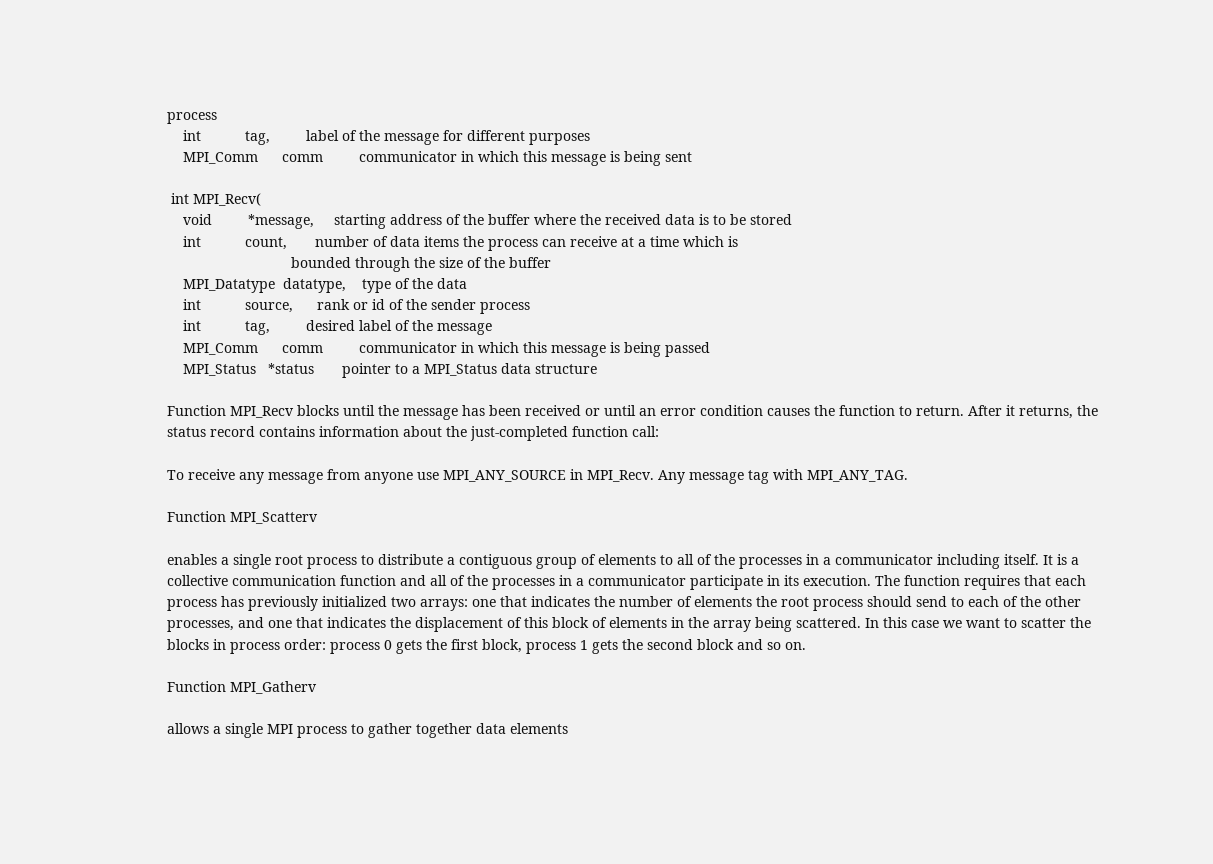process
    int           tag,         label of the message for different purposes
    MPI_Comm      comm         communicator in which this message is being sent

 int MPI_Recv(
    void         *message,     starting address of the buffer where the received data is to be stored
    int           count,       number of data items the process can receive at a time which is
                               bounded through the size of the buffer
    MPI_Datatype  datatype,    type of the data
    int           source,      rank or id of the sender process
    int           tag,         desired label of the message
    MPI_Comm      comm         communicator in which this message is being passed
    MPI_Status   *status       pointer to a MPI_Status data structure

Function MPI_Recv blocks until the message has been received or until an error condition causes the function to return. After it returns, the status record contains information about the just-completed function call:

To receive any message from anyone use MPI_ANY_SOURCE in MPI_Recv. Any message tag with MPI_ANY_TAG.

Function MPI_Scatterv

enables a single root process to distribute a contiguous group of elements to all of the processes in a communicator including itself. It is a collective communication function and all of the processes in a communicator participate in its execution. The function requires that each process has previously initialized two arrays: one that indicates the number of elements the root process should send to each of the other processes, and one that indicates the displacement of this block of elements in the array being scattered. In this case we want to scatter the blocks in process order: process 0 gets the first block, process 1 gets the second block and so on.

Function MPI_Gatherv

allows a single MPI process to gather together data elements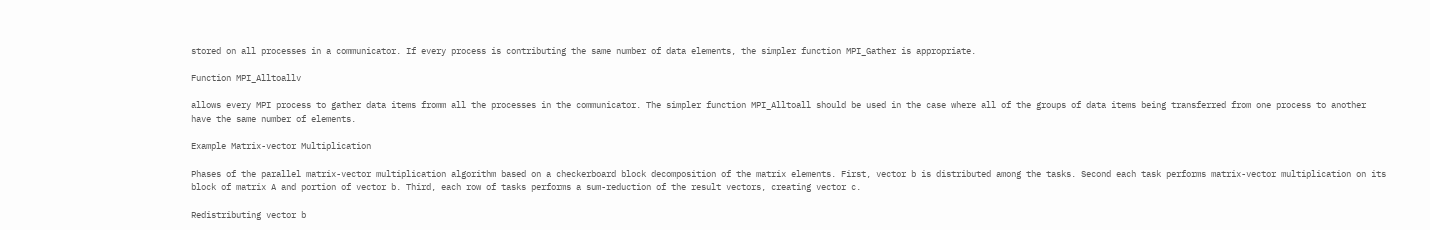stored on all processes in a communicator. If every process is contributing the same number of data elements, the simpler function MPI_Gather is appropriate.

Function MPI_Alltoallv

allows every MPI process to gather data items fromm all the processes in the communicator. The simpler function MPI_Alltoall should be used in the case where all of the groups of data items being transferred from one process to another have the same number of elements.

Example Matrix-vector Multiplication

Phases of the parallel matrix-vector multiplication algorithm based on a checkerboard block decomposition of the matrix elements. First, vector b is distributed among the tasks. Second each task performs matrix-vector multiplication on its block of matrix A and portion of vector b. Third, each row of tasks performs a sum-reduction of the result vectors, creating vector c.

Redistributing vector b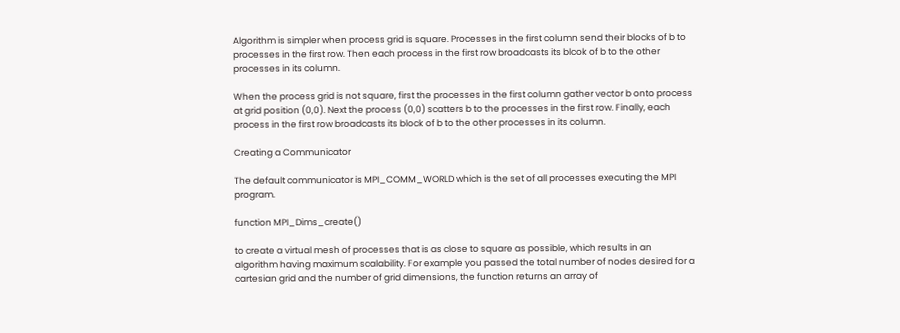Algorithm is simpler when process grid is square. Processes in the first column send their blocks of b to processes in the first row. Then each process in the first row broadcasts its blcok of b to the other processes in its column.

When the process grid is not square, first the processes in the first column gather vector b onto process at grid position (0,0). Next the process (0,0) scatters b to the processes in the first row. Finally, each process in the first row broadcasts its block of b to the other processes in its column.

Creating a Communicator

The default communicator is MPI_COMM_WORLD which is the set of all processes executing the MPI program.

function MPI_Dims_create()

to create a virtual mesh of processes that is as close to square as possible, which results in an algorithm having maximum scalability. For example you passed the total number of nodes desired for a cartesian grid and the number of grid dimensions, the function returns an array of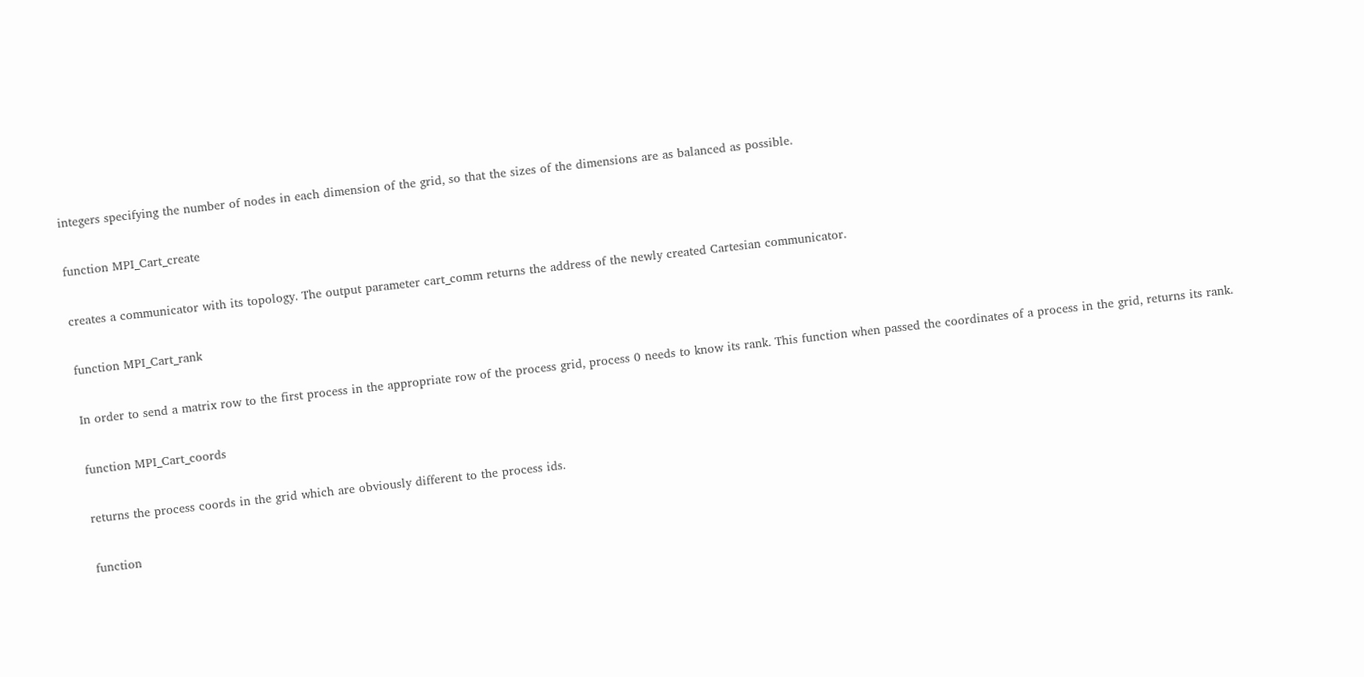integers specifying the number of nodes in each dimension of the grid, so that the sizes of the dimensions are as balanced as possible.

function MPI_Cart_create

creates a communicator with its topology. The output parameter cart_comm returns the address of the newly created Cartesian communicator.

function MPI_Cart_rank

In order to send a matrix row to the first process in the appropriate row of the process grid, process 0 needs to know its rank. This function when passed the coordinates of a process in the grid, returns its rank.

function MPI_Cart_coords

returns the process coords in the grid which are obviously different to the process ids.

function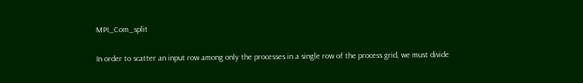MPI_Com_split

In order to scatter an input row among only the processes in a single row of the process grid, we must divide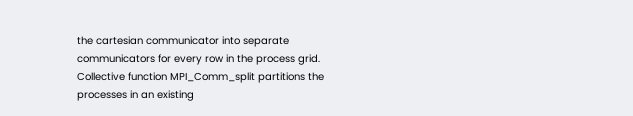the cartesian communicator into separate communicators for every row in the process grid. Collective function MPI_Comm_split partitions the processes in an existing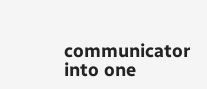communicator into one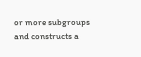or more subgroups and constructs a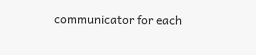communicator for each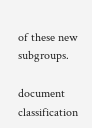of these new subgroups.

document classification